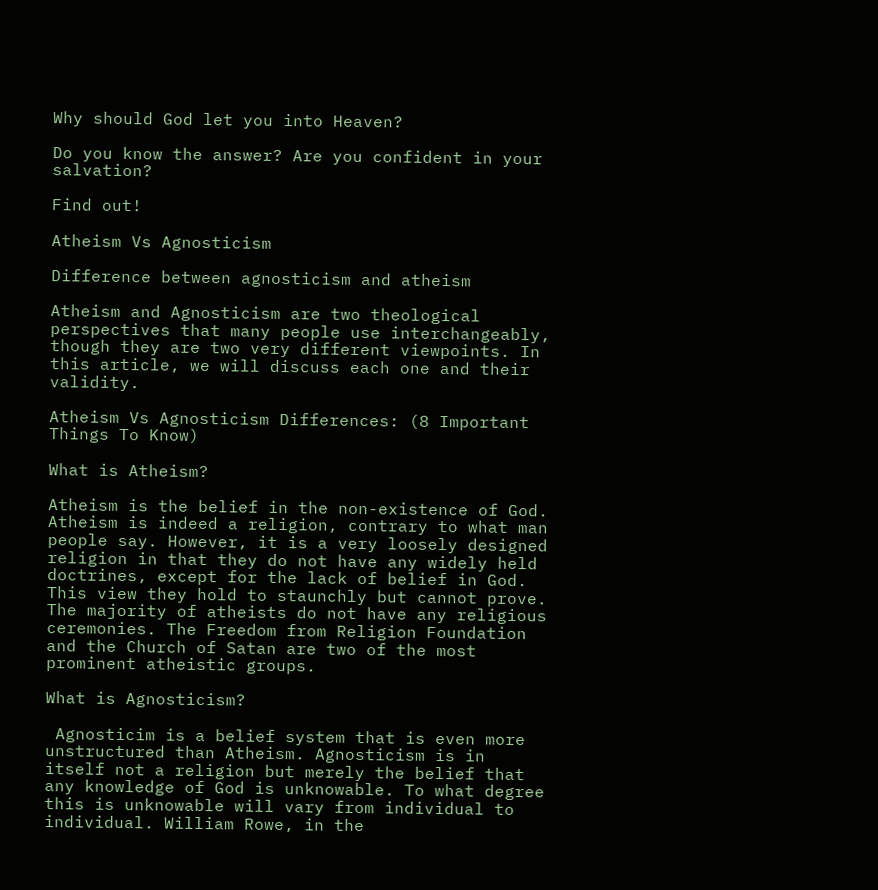Why should God let you into Heaven?

Do you know the answer? Are you confident in your salvation?

Find out!

Atheism Vs Agnosticism

Difference between agnosticism and atheism

Atheism and Agnosticism are two theological perspectives that many people use interchangeably, though they are two very different viewpoints. In this article, we will discuss each one and their validity.

Atheism Vs Agnosticism Differences: (8 Important Things To Know)

What is Atheism?

Atheism is the belief in the non-existence of God. Atheism is indeed a religion, contrary to what man people say. However, it is a very loosely designed religion in that they do not have any widely held doctrines, except for the lack of belief in God. This view they hold to staunchly but cannot prove. The majority of atheists do not have any religious ceremonies. The Freedom from Religion Foundation and the Church of Satan are two of the most prominent atheistic groups.

What is Agnosticism?

 Agnosticim is a belief system that is even more unstructured than Atheism. Agnosticism is in itself not a religion but merely the belief that any knowledge of God is unknowable. To what degree this is unknowable will vary from individual to individual. William Rowe, in the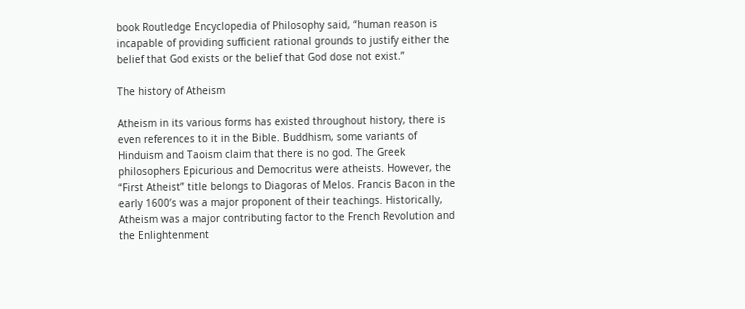book Routledge Encyclopedia of Philosophy said, “human reason is incapable of providing sufficient rational grounds to justify either the belief that God exists or the belief that God dose not exist.”

The history of Atheism

Atheism in its various forms has existed throughout history, there is even references to it in the Bible. Buddhism, some variants of Hinduism and Taoism claim that there is no god. The Greek philosophers Epicurious and Democritus were atheists. However, the “First Atheist” title belongs to Diagoras of Melos. Francis Bacon in the early 1600’s was a major proponent of their teachings. Historically, Atheism was a major contributing factor to the French Revolution and the Enlightenment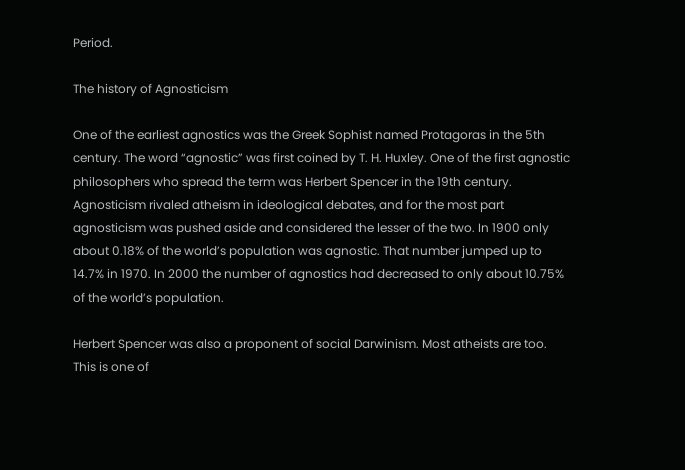Period.

The history of Agnosticism

One of the earliest agnostics was the Greek Sophist named Protagoras in the 5th century. The word “agnostic” was first coined by T. H. Huxley. One of the first agnostic philosophers who spread the term was Herbert Spencer in the 19th century. Agnosticism rivaled atheism in ideological debates, and for the most part agnosticism was pushed aside and considered the lesser of the two. In 1900 only about 0.18% of the world’s population was agnostic. That number jumped up to 14.7% in 1970. In 2000 the number of agnostics had decreased to only about 10.75% of the world’s population.

Herbert Spencer was also a proponent of social Darwinism. Most atheists are too. This is one of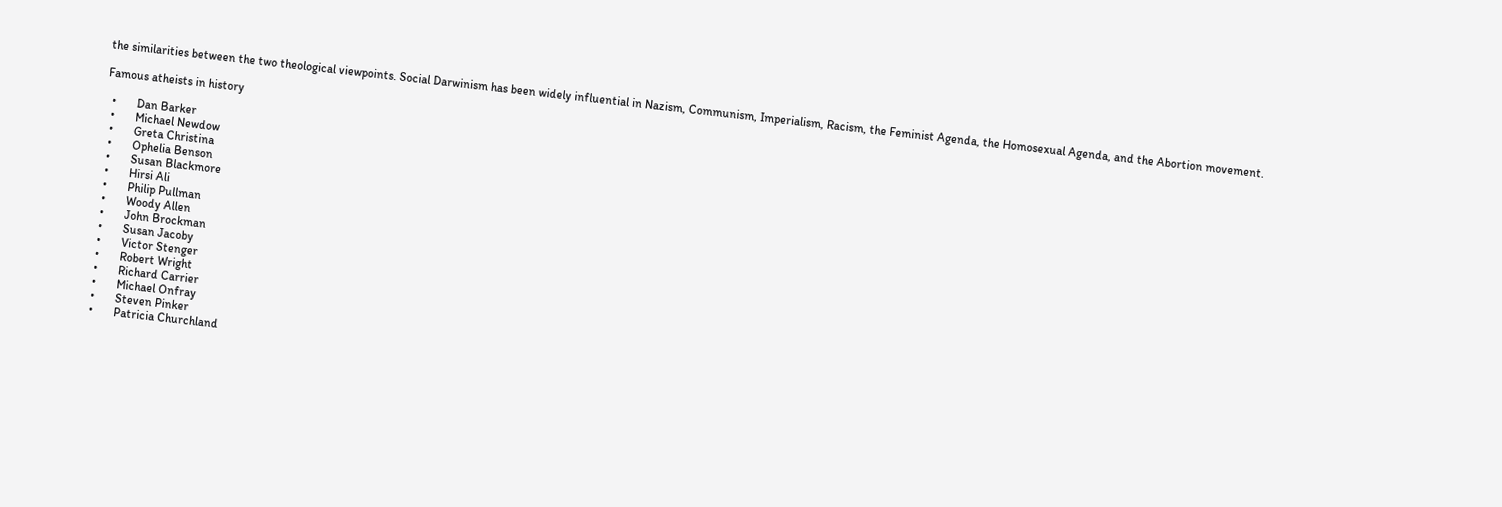the similarities between the two theological viewpoints. Social Darwinism has been widely influential in Nazism, Communism, Imperialism, Racism, the Feminist Agenda, the Homosexual Agenda, and the Abortion movement.

Famous atheists in history

  •       Dan Barker
  •       Michael Newdow
  •       Greta Christina
  •       Ophelia Benson
  •       Susan Blackmore
  •       Hirsi Ali
  •       Philip Pullman
  •       Woody Allen
  •       John Brockman
  •       Susan Jacoby
  •       Victor Stenger
  •       Robert Wright
  •       Richard Carrier
  •       Michael Onfray
  •       Steven Pinker
  •       Patricia Churchland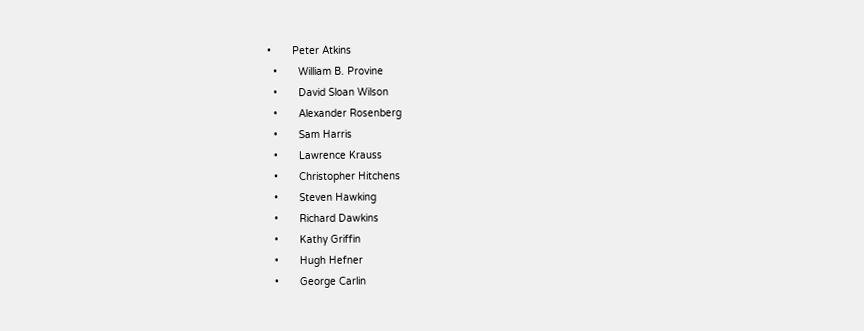•       Peter Atkins
  •       William B. Provine
  •       David Sloan Wilson
  •       Alexander Rosenberg
  •       Sam Harris
  •       Lawrence Krauss
  •       Christopher Hitchens
  •       Steven Hawking
  •       Richard Dawkins
  •       Kathy Griffin
  •       Hugh Hefner
  •       George Carlin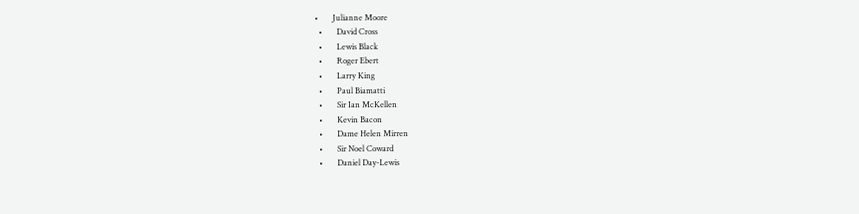•       Julianne Moore
  •       David Cross
  •       Lewis Black
  •       Roger Ebert
  •       Larry King
  •       Paul Biamatti
  •       Sir Ian McKellen
  •       Kevin Bacon
  •       Dame Helen Mirren
  •       Sir Noel Coward
  •       Daniel Day-Lewis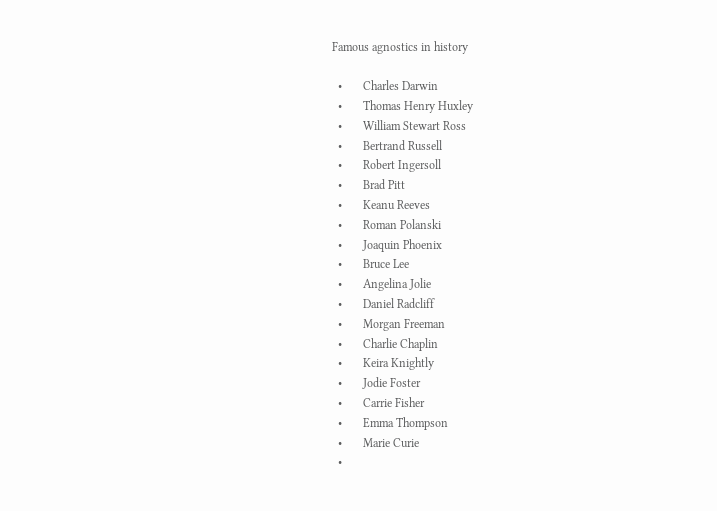Famous agnostics in history

  •       Charles Darwin
  •       Thomas Henry Huxley
  •       William Stewart Ross
  •       Bertrand Russell
  •       Robert Ingersoll
  •       Brad Pitt
  •       Keanu Reeves
  •       Roman Polanski
  •       Joaquin Phoenix
  •       Bruce Lee
  •       Angelina Jolie
  •       Daniel Radcliff
  •       Morgan Freeman
  •       Charlie Chaplin
  •       Keira Knightly
  •       Jodie Foster
  •       Carrie Fisher
  •       Emma Thompson
  •       Marie Curie
  •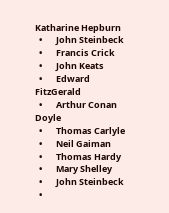Katharine Hepburn
  •       John Steinbeck
  •       Francis Crick
  •       John Keats
  •       Edward FitzGerald
  •       Arthur Conan Doyle
  •       Thomas Carlyle
  •       Neil Gaiman
  •       Thomas Hardy
  •       Mary Shelley
  •       John Steinbeck
  •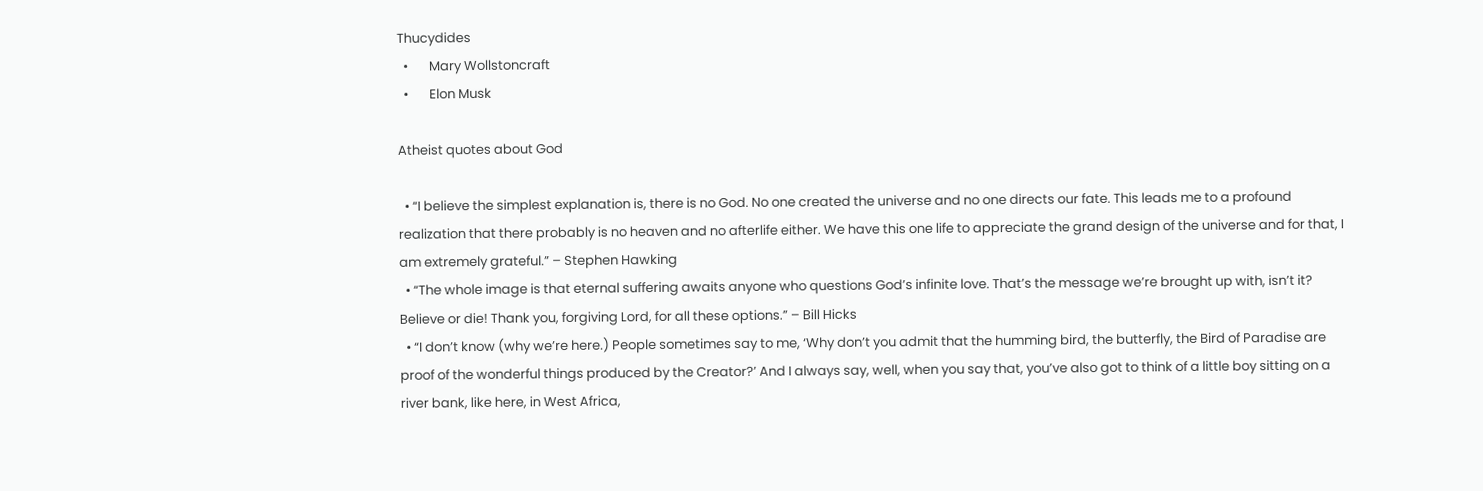Thucydides
  •       Mary Wollstoncraft
  •       Elon Musk

Atheist quotes about God

  • “I believe the simplest explanation is, there is no God. No one created the universe and no one directs our fate. This leads me to a profound realization that there probably is no heaven and no afterlife either. We have this one life to appreciate the grand design of the universe and for that, I am extremely grateful.” – Stephen Hawking
  • “The whole image is that eternal suffering awaits anyone who questions God’s infinite love. That’s the message we’re brought up with, isn’t it? Believe or die! Thank you, forgiving Lord, for all these options.” – Bill Hicks
  • “I don’t know (why we’re here.) People sometimes say to me, ‘Why don’t you admit that the humming bird, the butterfly, the Bird of Paradise are proof of the wonderful things produced by the Creator?’ And I always say, well, when you say that, you’ve also got to think of a little boy sitting on a river bank, like here, in West Africa,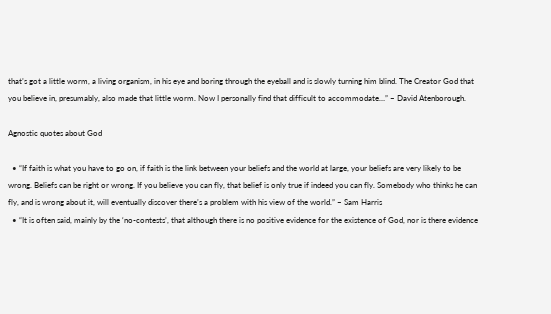that’s got a little worm, a living organism, in his eye and boring through the eyeball and is slowly turning him blind. The Creator God that you believe in, presumably, also made that little worm. Now I personally find that difficult to accommodate…” – David Atenborough.

Agnostic quotes about God

  • “If faith is what you have to go on, if faith is the link between your beliefs and the world at large, your beliefs are very likely to be wrong. Beliefs can be right or wrong. If you believe you can fly, that belief is only true if indeed you can fly. Somebody who thinks he can fly, and is wrong about it, will eventually discover there’s a problem with his view of the world.” – Sam Harris
  • “It is often said, mainly by the ‘no-contests’, that although there is no positive evidence for the existence of God, nor is there evidence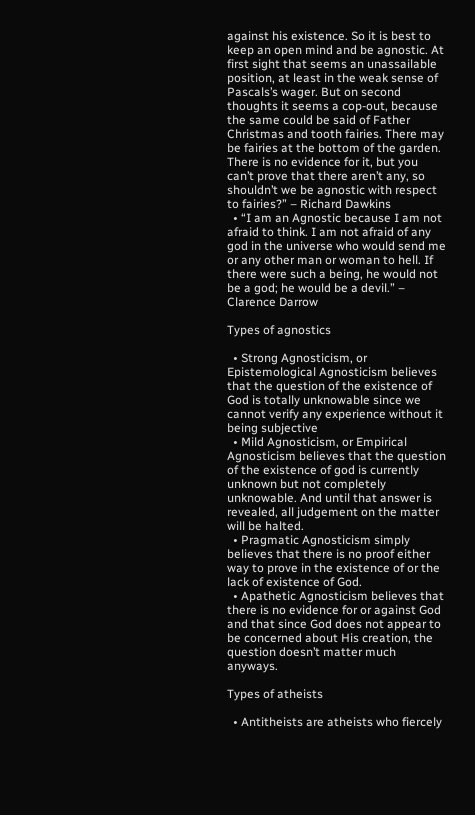against his existence. So it is best to keep an open mind and be agnostic. At first sight that seems an unassailable position, at least in the weak sense of Pascals’s wager. But on second thoughts it seems a cop-out, because the same could be said of Father Christmas and tooth fairies. There may be fairies at the bottom of the garden. There is no evidence for it, but you can’t prove that there aren’t any, so shouldn’t we be agnostic with respect to fairies?” – Richard Dawkins
  • “I am an Agnostic because I am not afraid to think. I am not afraid of any god in the universe who would send me or any other man or woman to hell. If there were such a being, he would not be a god; he would be a devil.” – Clarence Darrow

Types of agnostics

  • Strong Agnosticism, or Epistemological Agnosticism believes that the question of the existence of God is totally unknowable since we cannot verify any experience without it being subjective
  • Mild Agnosticism, or Empirical Agnosticism believes that the question of the existence of god is currently unknown but not completely unknowable. And until that answer is revealed, all judgement on the matter will be halted.
  • Pragmatic Agnosticism simply believes that there is no proof either way to prove in the existence of or the lack of existence of God.
  • Apathetic Agnosticism believes that there is no evidence for or against God and that since God does not appear to be concerned about His creation, the question doesn’t matter much anyways.

Types of atheists

  • Antitheists are atheists who fiercely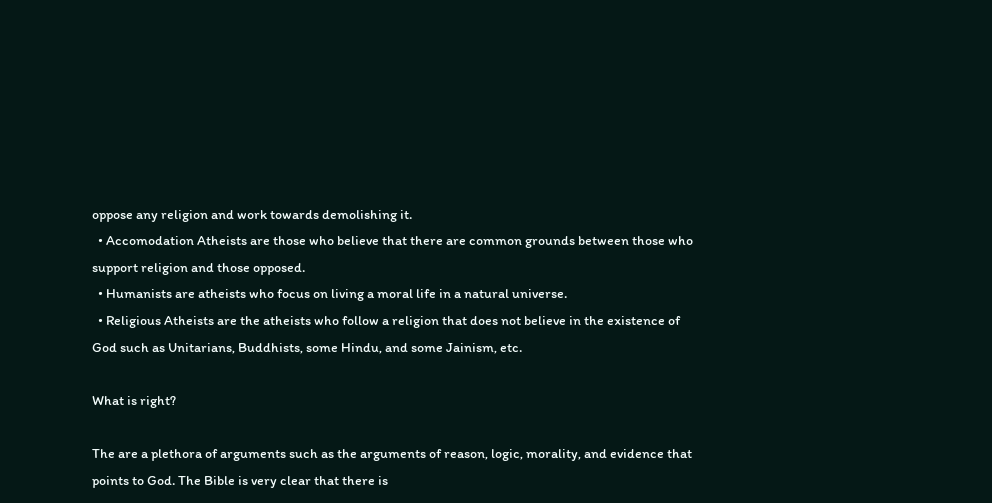oppose any religion and work towards demolishing it.
  • Accomodation Atheists are those who believe that there are common grounds between those who support religion and those opposed.
  • Humanists are atheists who focus on living a moral life in a natural universe.
  • Religious Atheists are the atheists who follow a religion that does not believe in the existence of God such as Unitarians, Buddhists, some Hindu, and some Jainism, etc.

What is right?

The are a plethora of arguments such as the arguments of reason, logic, morality, and evidence that points to God. The Bible is very clear that there is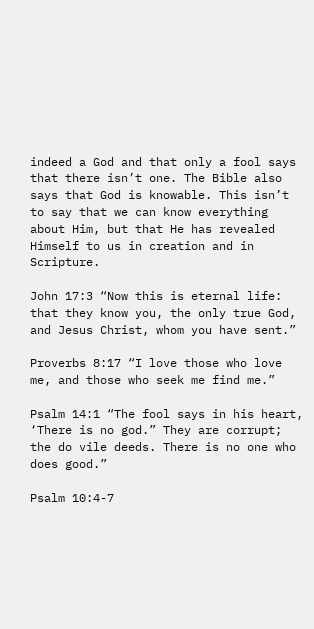indeed a God and that only a fool says that there isn’t one. The Bible also says that God is knowable. This isn’t to say that we can know everything about Him, but that He has revealed Himself to us in creation and in Scripture.

John 17:3 “Now this is eternal life: that they know you, the only true God, and Jesus Christ, whom you have sent.”

Proverbs 8:17 “I love those who love me, and those who seek me find me.”

Psalm 14:1 “The fool says in his heart, ‘There is no god.” They are corrupt; the do vile deeds. There is no one who does good.”

Psalm 10:4-7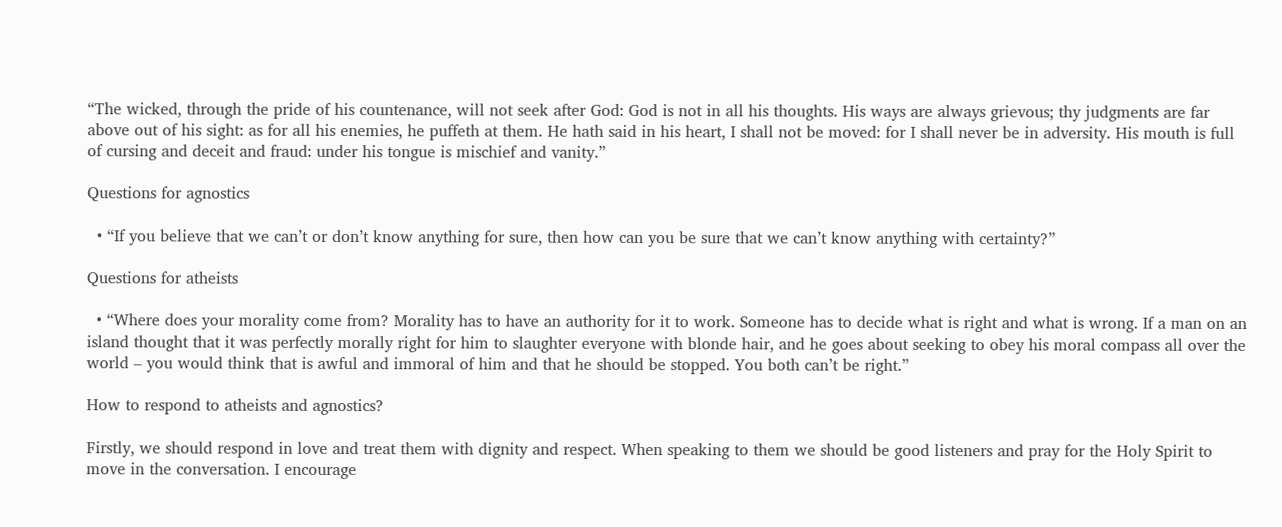“The wicked, through the pride of his countenance, will not seek after God: God is not in all his thoughts. His ways are always grievous; thy judgments are far above out of his sight: as for all his enemies, he puffeth at them. He hath said in his heart, I shall not be moved: for I shall never be in adversity. His mouth is full of cursing and deceit and fraud: under his tongue is mischief and vanity.”

Questions for agnostics

  • “If you believe that we can’t or don’t know anything for sure, then how can you be sure that we can’t know anything with certainty?”

Questions for atheists

  • “Where does your morality come from? Morality has to have an authority for it to work. Someone has to decide what is right and what is wrong. If a man on an island thought that it was perfectly morally right for him to slaughter everyone with blonde hair, and he goes about seeking to obey his moral compass all over the world – you would think that is awful and immoral of him and that he should be stopped. You both can’t be right.”

How to respond to atheists and agnostics?

Firstly, we should respond in love and treat them with dignity and respect. When speaking to them we should be good listeners and pray for the Holy Spirit to move in the conversation. I encourage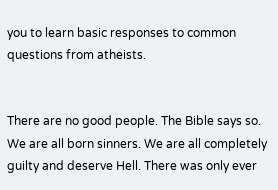you to learn basic responses to common questions from atheists.


There are no good people. The Bible says so. We are all born sinners. We are all completely guilty and deserve Hell. There was only ever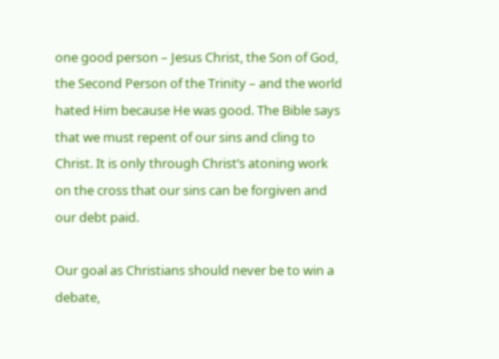one good person – Jesus Christ, the Son of God, the Second Person of the Trinity – and the world hated Him because He was good. The Bible says that we must repent of our sins and cling to Christ. It is only through Christ’s atoning work on the cross that our sins can be forgiven and our debt paid.

Our goal as Christians should never be to win a debate,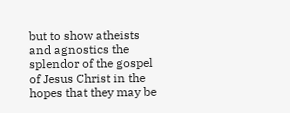but to show atheists and agnostics the splendor of the gospel of Jesus Christ in the hopes that they may be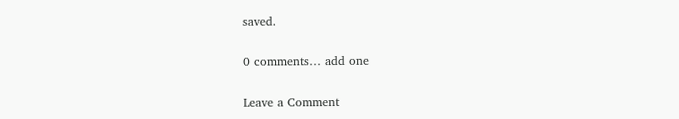saved.

0 comments… add one

Leave a Comment